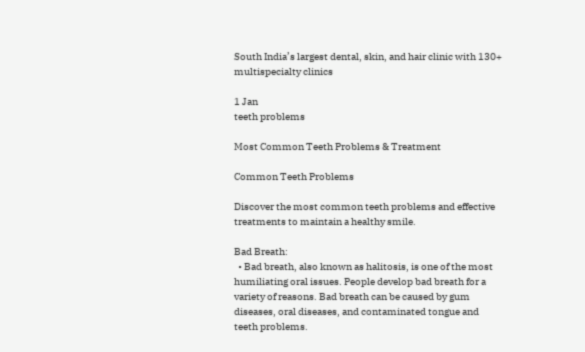South India’s largest dental, skin, and hair clinic with 130+ multispecialty clinics

1 Jan
teeth problems

Most Common Teeth Problems & Treatment

Common Teeth Problems

Discover the most common teeth problems and effective treatments to maintain a healthy smile.

Bad Breath:
  • Bad breath, also known as halitosis, is one of the most humiliating oral issues. People develop bad breath for a variety of reasons. Bad breath can be caused by gum diseases, oral diseases, and contaminated tongue and teeth problems.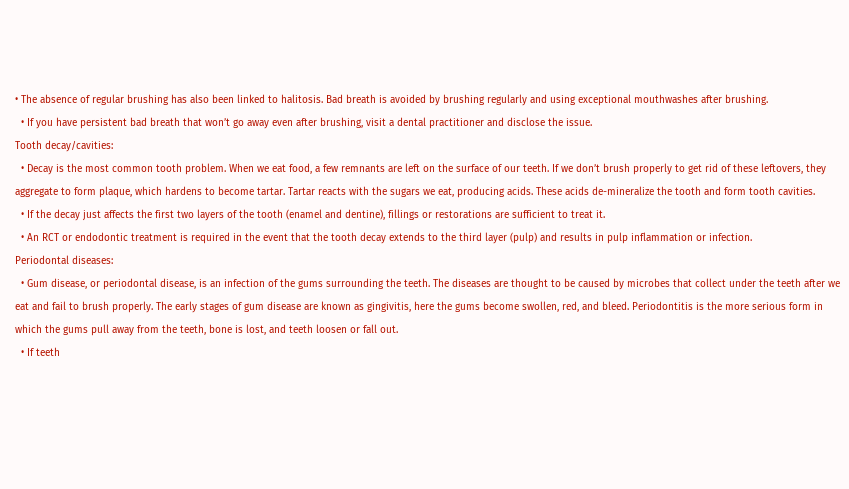• The absence of regular brushing has also been linked to halitosis. Bad breath is avoided by brushing regularly and using exceptional mouthwashes after brushing.
  • If you have persistent bad breath that won’t go away even after brushing, visit a dental practitioner and disclose the issue.
Tooth decay/cavities:
  • Decay is the most common tooth problem. When we eat food, a few remnants are left on the surface of our teeth. If we don’t brush properly to get rid of these leftovers, they aggregate to form plaque, which hardens to become tartar. Tartar reacts with the sugars we eat, producing acids. These acids de-mineralize the tooth and form tooth cavities.
  • If the decay just affects the first two layers of the tooth (enamel and dentine), fillings or restorations are sufficient to treat it.
  • An RCT or endodontic treatment is required in the event that the tooth decay extends to the third layer (pulp) and results in pulp inflammation or infection.
Periodontal diseases:
  • Gum disease, or periodontal disease, is an infection of the gums surrounding the teeth. The diseases are thought to be caused by microbes that collect under the teeth after we eat and fail to brush properly. The early stages of gum disease are known as gingivitis, here the gums become swollen, red, and bleed. Periodontitis is the more serious form in which the gums pull away from the teeth, bone is lost, and teeth loosen or fall out.
  • If teeth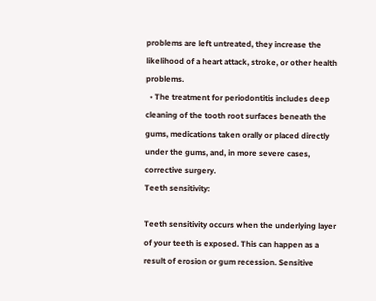problems are left untreated, they increase the likelihood of a heart attack, stroke, or other health problems.
  • The treatment for periodontitis includes deep cleaning of the tooth root surfaces beneath the gums, medications taken orally or placed directly under the gums, and, in more severe cases, corrective surgery.
Teeth sensitivity:

Teeth sensitivity occurs when the underlying layer of your teeth is exposed. This can happen as a result of erosion or gum recession. Sensitive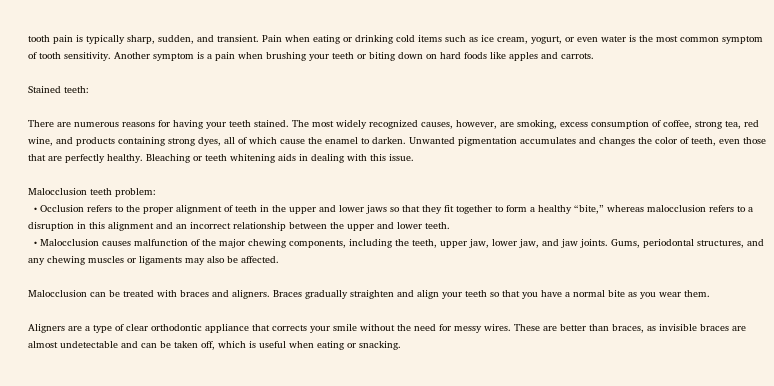tooth pain is typically sharp, sudden, and transient. Pain when eating or drinking cold items such as ice cream, yogurt, or even water is the most common symptom of tooth sensitivity. Another symptom is a pain when brushing your teeth or biting down on hard foods like apples and carrots.

Stained teeth:

There are numerous reasons for having your teeth stained. The most widely recognized causes, however, are smoking, excess consumption of coffee, strong tea, red wine, and products containing strong dyes, all of which cause the enamel to darken. Unwanted pigmentation accumulates and changes the color of teeth, even those that are perfectly healthy. Bleaching or teeth whitening aids in dealing with this issue.

Malocclusion teeth problem:
  • Occlusion refers to the proper alignment of teeth in the upper and lower jaws so that they fit together to form a healthy “bite,” whereas malocclusion refers to a disruption in this alignment and an incorrect relationship between the upper and lower teeth.
  • Malocclusion causes malfunction of the major chewing components, including the teeth, upper jaw, lower jaw, and jaw joints. Gums, periodontal structures, and any chewing muscles or ligaments may also be affected.

Malocclusion can be treated with braces and aligners. Braces gradually straighten and align your teeth so that you have a normal bite as you wear them.

Aligners are a type of clear orthodontic appliance that corrects your smile without the need for messy wires. These are better than braces, as invisible braces are almost undetectable and can be taken off, which is useful when eating or snacking.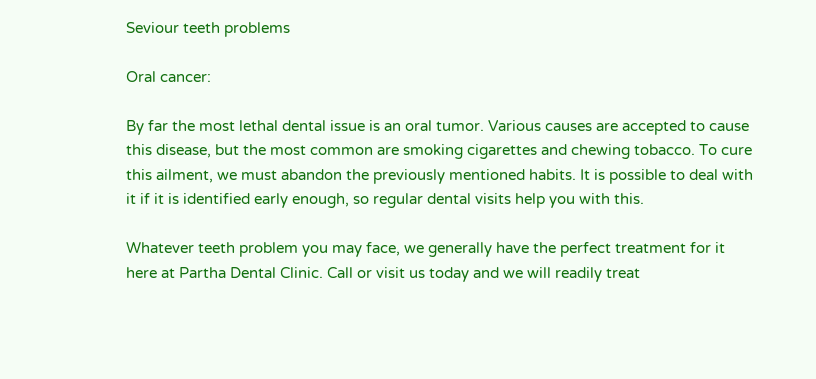Seviour teeth problems

Oral cancer:

By far the most lethal dental issue is an oral tumor. Various causes are accepted to cause this disease, but the most common are smoking cigarettes and chewing tobacco. To cure this ailment, we must abandon the previously mentioned habits. It is possible to deal with it if it is identified early enough, so regular dental visits help you with this.

Whatever teeth problem you may face, we generally have the perfect treatment for it here at Partha Dental Clinic. Call or visit us today and we will readily treat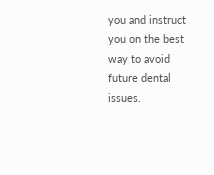you and instruct you on the best way to avoid future dental issues.